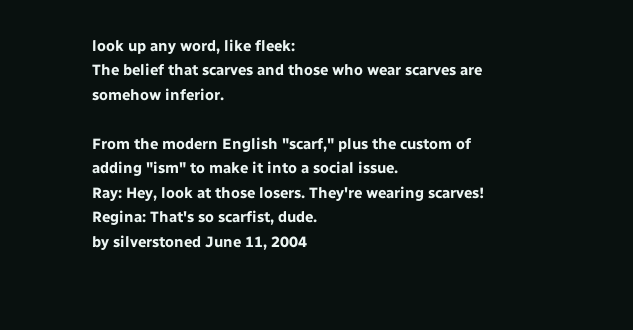look up any word, like fleek:
The belief that scarves and those who wear scarves are somehow inferior.

From the modern English "scarf," plus the custom of adding "ism" to make it into a social issue.
Ray: Hey, look at those losers. They're wearing scarves!
Regina: That's so scarfist, dude.
by silverstoned June 11, 2004